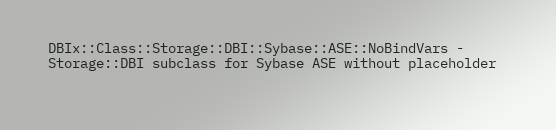DBIx::Class::Storage::DBI::Sybase::ASE::NoBindVars - Storage::DBI subclass for Sybase ASE without placeholder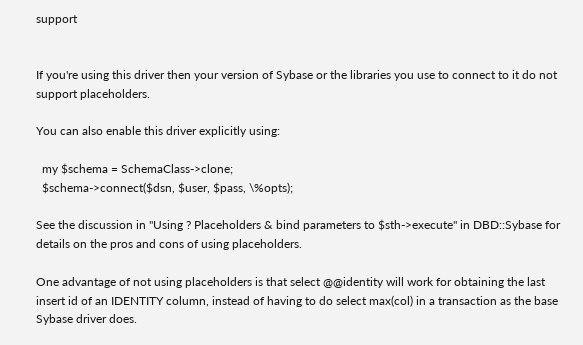support


If you're using this driver then your version of Sybase or the libraries you use to connect to it do not support placeholders.

You can also enable this driver explicitly using:

  my $schema = SchemaClass->clone;
  $schema->connect($dsn, $user, $pass, \%opts);

See the discussion in "Using ? Placeholders & bind parameters to $sth->execute" in DBD::Sybase for details on the pros and cons of using placeholders.

One advantage of not using placeholders is that select @@identity will work for obtaining the last insert id of an IDENTITY column, instead of having to do select max(col) in a transaction as the base Sybase driver does.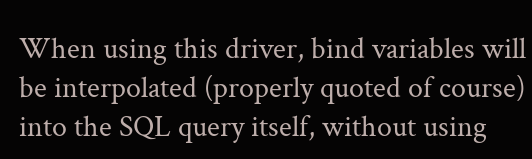When using this driver, bind variables will be interpolated (properly quoted of course) into the SQL query itself, without using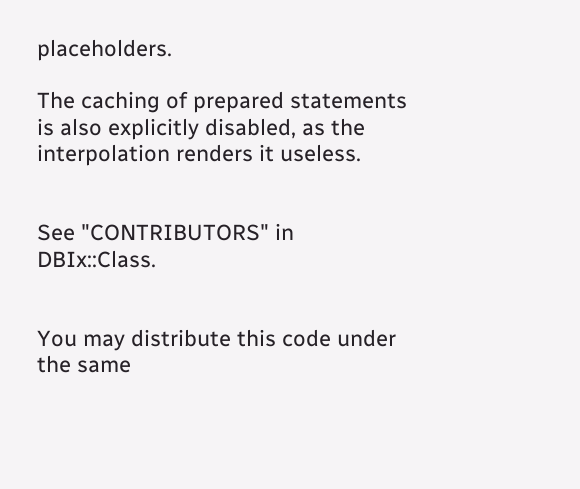placeholders.

The caching of prepared statements is also explicitly disabled, as the interpolation renders it useless.


See "CONTRIBUTORS" in DBIx::Class.


You may distribute this code under the same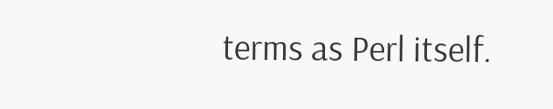terms as Perl itself.